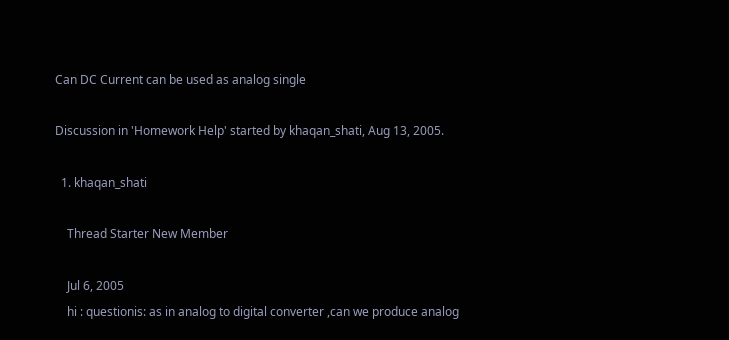Can DC Current can be used as analog single

Discussion in 'Homework Help' started by khaqan_shati, Aug 13, 2005.

  1. khaqan_shati

    Thread Starter New Member

    Jul 6, 2005
    hi : questionis: as in analog to digital converter ,can we produce analog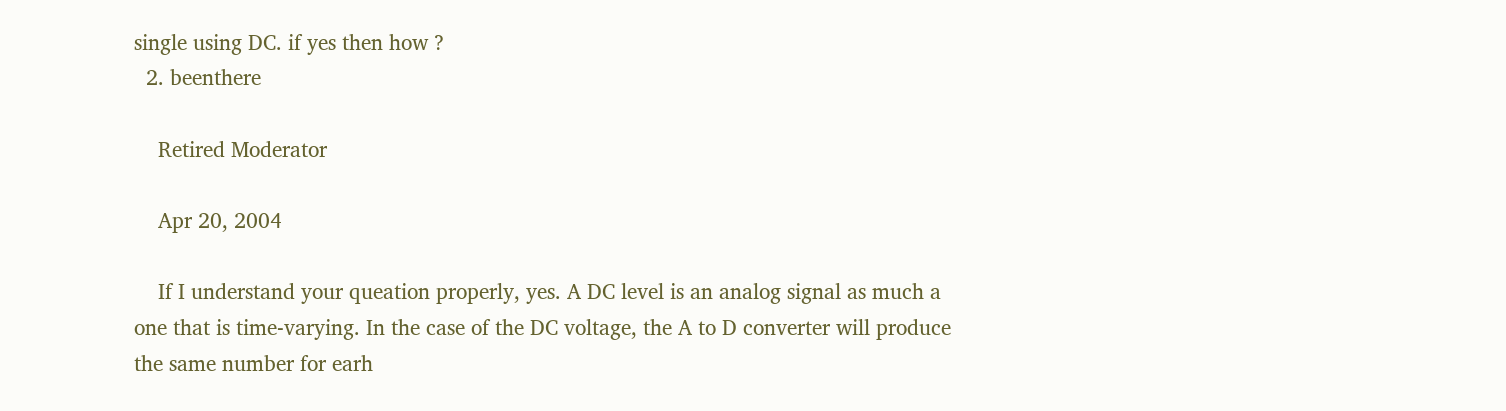single using DC. if yes then how ?
  2. beenthere

    Retired Moderator

    Apr 20, 2004

    If I understand your queation properly, yes. A DC level is an analog signal as much a one that is time-varying. In the case of the DC voltage, the A to D converter will produce the same number for earh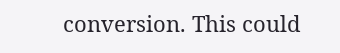conversion. This could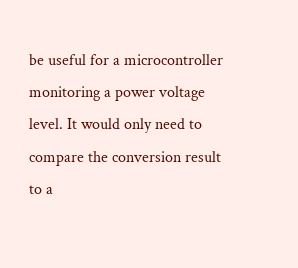be useful for a microcontroller monitoring a power voltage level. It would only need to compare the conversion result to a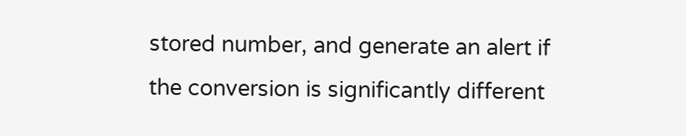stored number, and generate an alert if the conversion is significantly different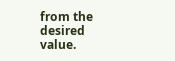from the desired value.